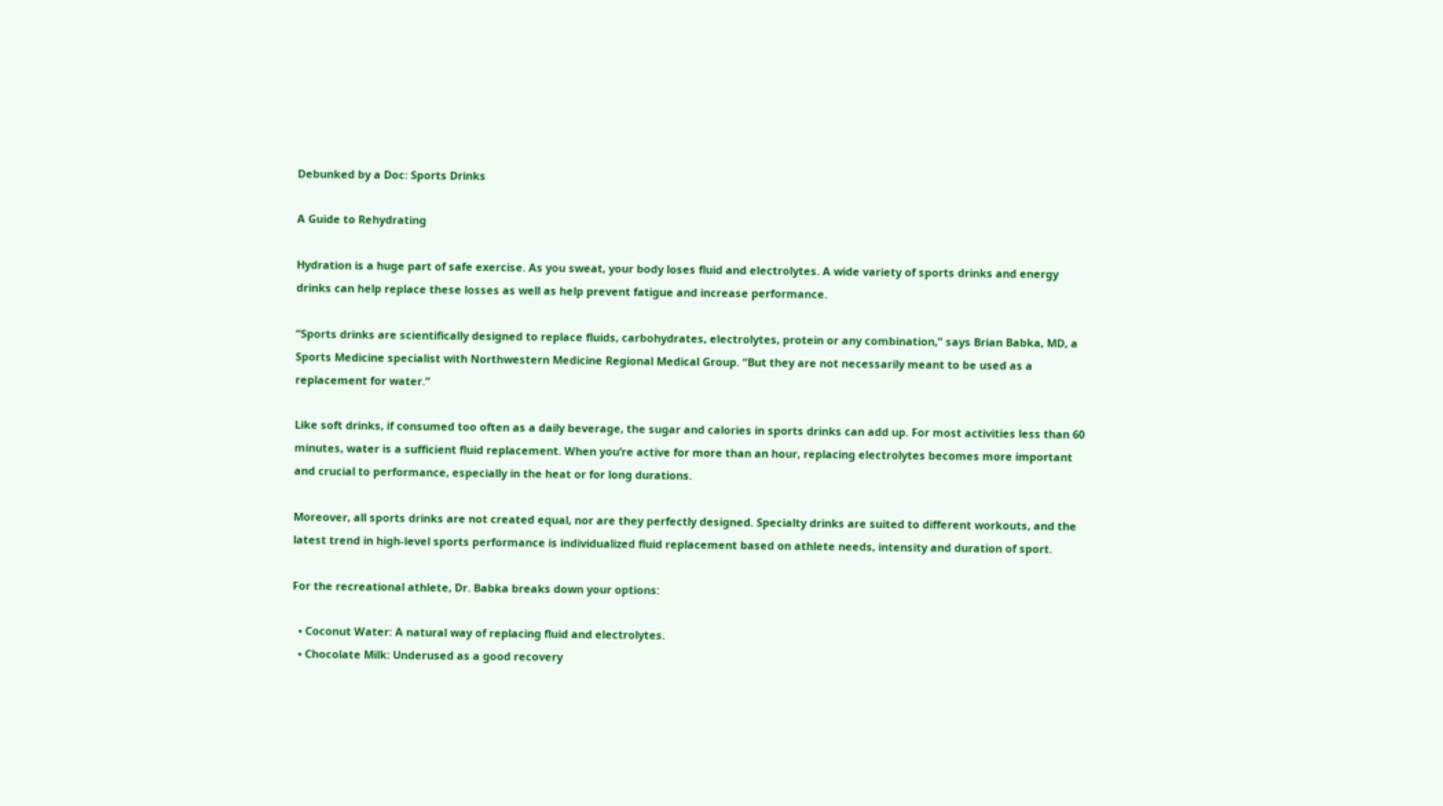Debunked by a Doc: Sports Drinks

A Guide to Rehydrating

Hydration is a huge part of safe exercise. As you sweat, your body loses fluid and electrolytes. A wide variety of sports drinks and energy drinks can help replace these losses as well as help prevent fatigue and increase performance.

“Sports drinks are scientifically designed to replace fluids, carbohydrates, electrolytes, protein or any combination,” says Brian Babka, MD, a Sports Medicine specialist with Northwestern Medicine Regional Medical Group. “But they are not necessarily meant to be used as a replacement for water.”

Like soft drinks, if consumed too often as a daily beverage, the sugar and calories in sports drinks can add up. For most activities less than 60 minutes, water is a sufficient fluid replacement. When you’re active for more than an hour, replacing electrolytes becomes more important and crucial to performance, especially in the heat or for long durations.

Moreover, all sports drinks are not created equal, nor are they perfectly designed. Specialty drinks are suited to different workouts, and the latest trend in high-level sports performance is individualized fluid replacement based on athlete needs, intensity and duration of sport.

For the recreational athlete, Dr. Babka breaks down your options:

  • Coconut Water: A natural way of replacing fluid and electrolytes.
  • Chocolate Milk: Underused as a good recovery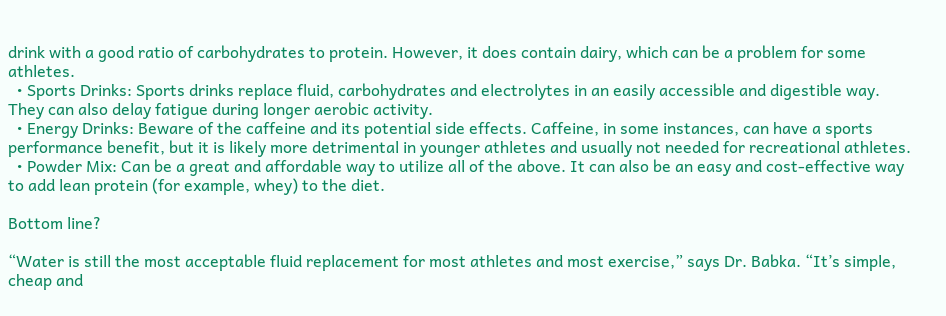drink with a good ratio of carbohydrates to protein. However, it does contain dairy, which can be a problem for some athletes.
  • Sports Drinks: Sports drinks replace fluid, carbohydrates and electrolytes in an easily accessible and digestible way. They can also delay fatigue during longer aerobic activity.
  • Energy Drinks: Beware of the caffeine and its potential side effects. Caffeine, in some instances, can have a sports performance benefit, but it is likely more detrimental in younger athletes and usually not needed for recreational athletes.
  • Powder Mix: Can be a great and affordable way to utilize all of the above. It can also be an easy and cost-effective way to add lean protein (for example, whey) to the diet.

Bottom line?

“Water is still the most acceptable fluid replacement for most athletes and most exercise,” says Dr. Babka. “It’s simple, cheap and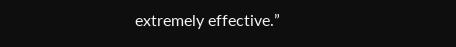extremely effective.”